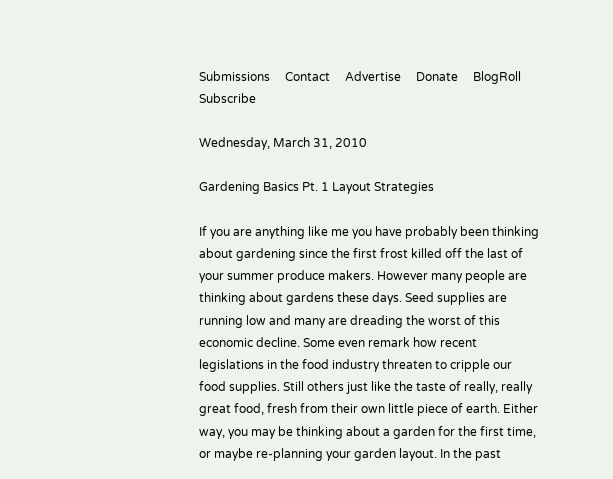Submissions     Contact     Advertise     Donate     BlogRoll     Subscribe

Wednesday, March 31, 2010

Gardening Basics Pt. 1 Layout Strategies

If you are anything like me you have probably been thinking about gardening since the first frost killed off the last of your summer produce makers. However many people are thinking about gardens these days. Seed supplies are running low and many are dreading the worst of this economic decline. Some even remark how recent legislations in the food industry threaten to cripple our food supplies. Still others just like the taste of really, really great food, fresh from their own little piece of earth. Either way, you may be thinking about a garden for the first time, or maybe re-planning your garden layout. In the past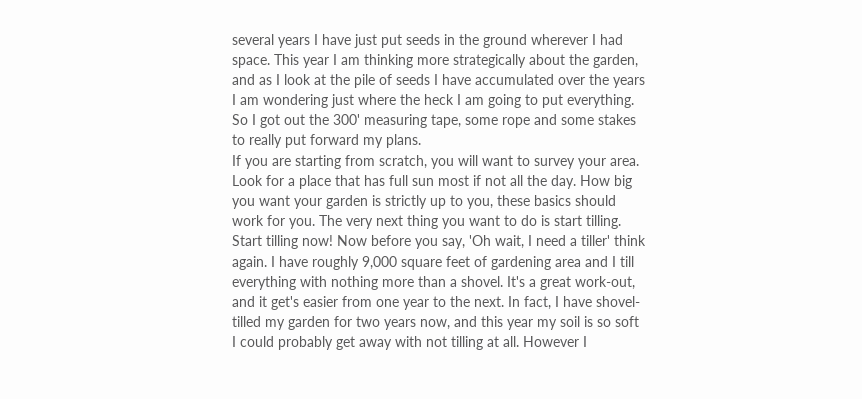several years I have just put seeds in the ground wherever I had space. This year I am thinking more strategically about the garden, and as I look at the pile of seeds I have accumulated over the years I am wondering just where the heck I am going to put everything. So I got out the 300' measuring tape, some rope and some stakes to really put forward my plans.
If you are starting from scratch, you will want to survey your area. Look for a place that has full sun most if not all the day. How big you want your garden is strictly up to you, these basics should work for you. The very next thing you want to do is start tilling. Start tilling now! Now before you say, 'Oh wait, I need a tiller' think again. I have roughly 9,000 square feet of gardening area and I till everything with nothing more than a shovel. It's a great work-out, and it get's easier from one year to the next. In fact, I have shovel-tilled my garden for two years now, and this year my soil is so soft I could probably get away with not tilling at all. However I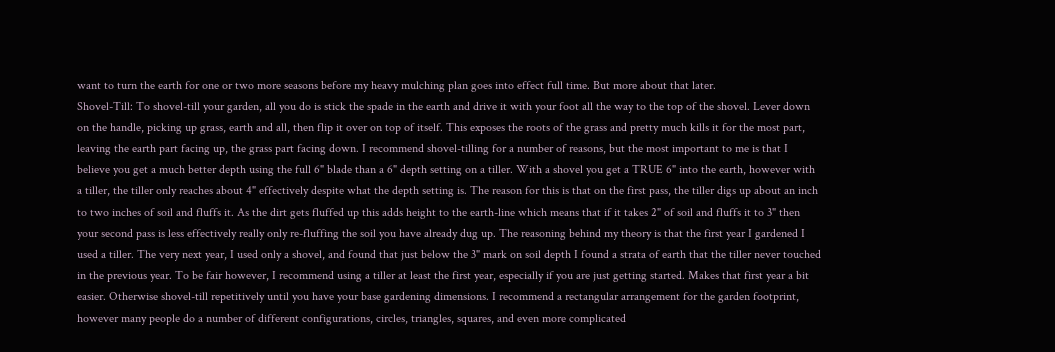want to turn the earth for one or two more seasons before my heavy mulching plan goes into effect full time. But more about that later.
Shovel-Till: To shovel-till your garden, all you do is stick the spade in the earth and drive it with your foot all the way to the top of the shovel. Lever down on the handle, picking up grass, earth and all, then flip it over on top of itself. This exposes the roots of the grass and pretty much kills it for the most part, leaving the earth part facing up, the grass part facing down. I recommend shovel-tilling for a number of reasons, but the most important to me is that I believe you get a much better depth using the full 6" blade than a 6" depth setting on a tiller. With a shovel you get a TRUE 6" into the earth, however with a tiller, the tiller only reaches about 4" effectively despite what the depth setting is. The reason for this is that on the first pass, the tiller digs up about an inch to two inches of soil and fluffs it. As the dirt gets fluffed up this adds height to the earth-line which means that if it takes 2" of soil and fluffs it to 3" then your second pass is less effectively really only re-fluffing the soil you have already dug up. The reasoning behind my theory is that the first year I gardened I used a tiller. The very next year, I used only a shovel, and found that just below the 3" mark on soil depth I found a strata of earth that the tiller never touched in the previous year. To be fair however, I recommend using a tiller at least the first year, especially if you are just getting started. Makes that first year a bit easier. Otherwise shovel-till repetitively until you have your base gardening dimensions. I recommend a rectangular arrangement for the garden footprint, however many people do a number of different configurations, circles, triangles, squares, and even more complicated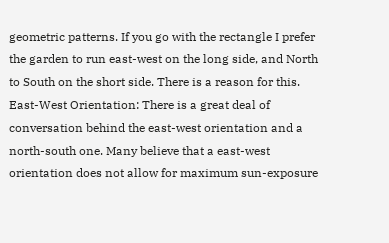geometric patterns. If you go with the rectangle I prefer the garden to run east-west on the long side, and North to South on the short side. There is a reason for this.
East-West Orientation: There is a great deal of conversation behind the east-west orientation and a north-south one. Many believe that a east-west orientation does not allow for maximum sun-exposure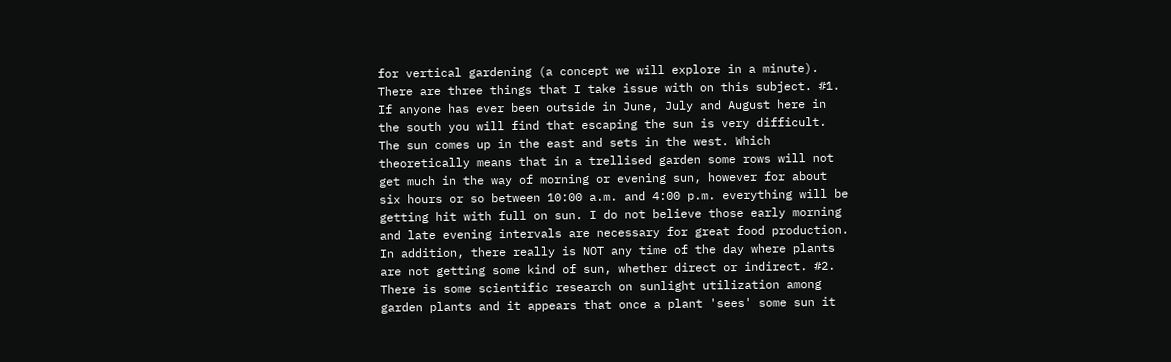for vertical gardening (a concept we will explore in a minute). There are three things that I take issue with on this subject. #1. If anyone has ever been outside in June, July and August here in the south you will find that escaping the sun is very difficult. The sun comes up in the east and sets in the west. Which theoretically means that in a trellised garden some rows will not get much in the way of morning or evening sun, however for about six hours or so between 10:00 a.m. and 4:00 p.m. everything will be getting hit with full on sun. I do not believe those early morning and late evening intervals are necessary for great food production. In addition, there really is NOT any time of the day where plants are not getting some kind of sun, whether direct or indirect. #2. There is some scientific research on sunlight utilization among garden plants and it appears that once a plant 'sees' some sun it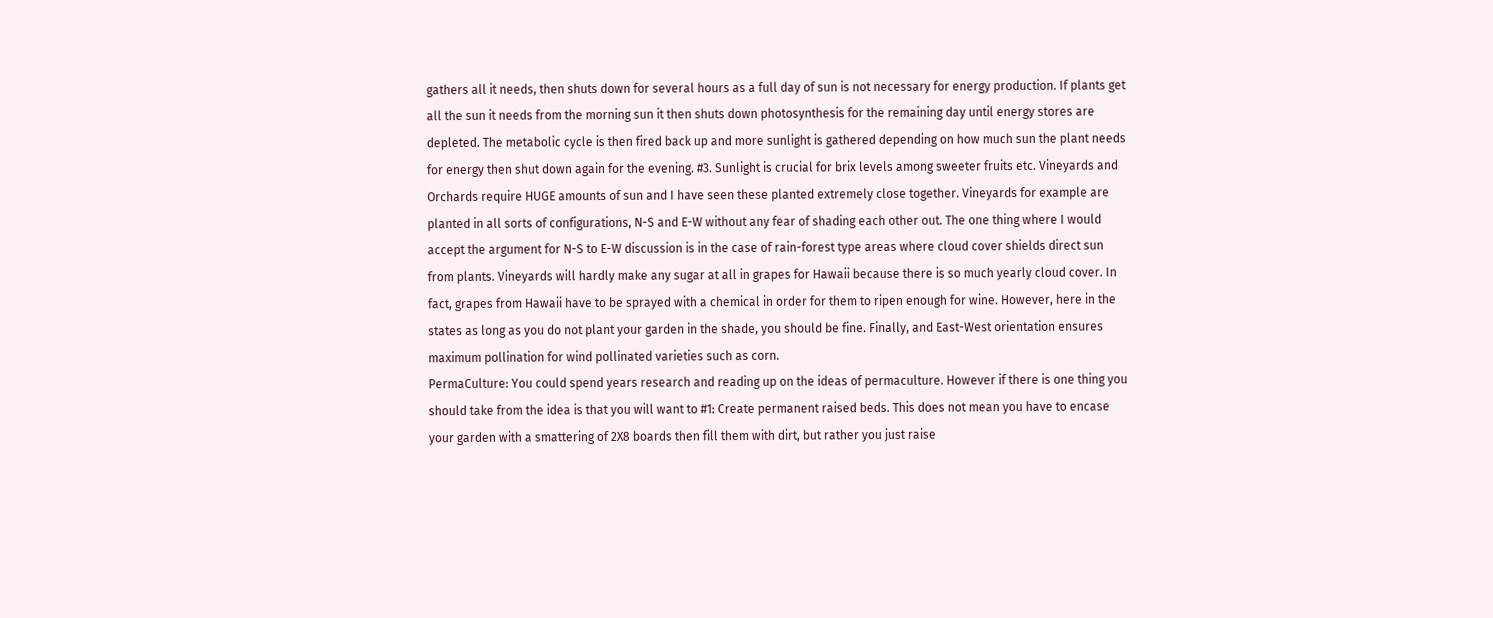gathers all it needs, then shuts down for several hours as a full day of sun is not necessary for energy production. If plants get all the sun it needs from the morning sun it then shuts down photosynthesis for the remaining day until energy stores are depleted. The metabolic cycle is then fired back up and more sunlight is gathered depending on how much sun the plant needs for energy then shut down again for the evening. #3. Sunlight is crucial for brix levels among sweeter fruits etc. Vineyards and Orchards require HUGE amounts of sun and I have seen these planted extremely close together. Vineyards for example are planted in all sorts of configurations, N-S and E-W without any fear of shading each other out. The one thing where I would accept the argument for N-S to E-W discussion is in the case of rain-forest type areas where cloud cover shields direct sun from plants. Vineyards will hardly make any sugar at all in grapes for Hawaii because there is so much yearly cloud cover. In fact, grapes from Hawaii have to be sprayed with a chemical in order for them to ripen enough for wine. However, here in the states as long as you do not plant your garden in the shade, you should be fine. Finally, and East-West orientation ensures maximum pollination for wind pollinated varieties such as corn.
PermaCulture: You could spend years research and reading up on the ideas of permaculture. However if there is one thing you should take from the idea is that you will want to #1: Create permanent raised beds. This does not mean you have to encase your garden with a smattering of 2X8 boards then fill them with dirt, but rather you just raise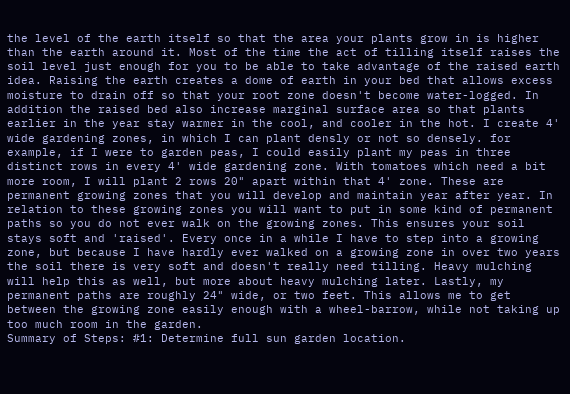the level of the earth itself so that the area your plants grow in is higher than the earth around it. Most of the time the act of tilling itself raises the soil level just enough for you to be able to take advantage of the raised earth idea. Raising the earth creates a dome of earth in your bed that allows excess moisture to drain off so that your root zone doesn't become water-logged. In addition the raised bed also increase marginal surface area so that plants earlier in the year stay warmer in the cool, and cooler in the hot. I create 4' wide gardening zones, in which I can plant densly or not so densely. for example, if I were to garden peas, I could easily plant my peas in three distinct rows in every 4' wide gardening zone. With tomatoes which need a bit more room, I will plant 2 rows 20" apart within that 4' zone. These are permanent growing zones that you will develop and maintain year after year. In relation to these growing zones you will want to put in some kind of permanent paths so you do not ever walk on the growing zones. This ensures your soil stays soft and 'raised'. Every once in a while I have to step into a growing zone, but because I have hardly ever walked on a growing zone in over two years the soil there is very soft and doesn't really need tilling. Heavy mulching will help this as well, but more about heavy mulching later. Lastly, my permanent paths are roughly 24" wide, or two feet. This allows me to get between the growing zone easily enough with a wheel-barrow, while not taking up too much room in the garden.
Summary of Steps: #1: Determine full sun garden location.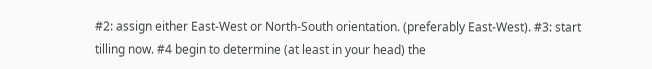#2: assign either East-West or North-South orientation. (preferably East-West). #3: start tilling now. #4 begin to determine (at least in your head) the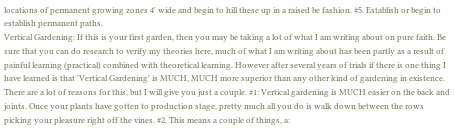locations of permanent growing zones 4' wide and begin to hill these up in a raised be fashion. #5. Establish or begin to establish permanent paths.
Vertical Gardening: If this is your first garden, then you may be taking a lot of what I am writing about on pure faith. Be sure that you can do research to verify my theories here, much of what I am writing about has been partly as a result of painful learning (practical) combined with theoretical learning. However after several years of trials if there is one thing I have learned is that 'Vertical Gardening' is MUCH, MUCH more superior than any other kind of gardening in existence. There are a lot of reasons for this, but I will give you just a couple. #1: Vertical gardening is MUCH easier on the back and joints. Once your plants have gotten to production stage, pretty much all you do is walk down between the rows picking your pleasure right off the vines. #2. This means a couple of things, a: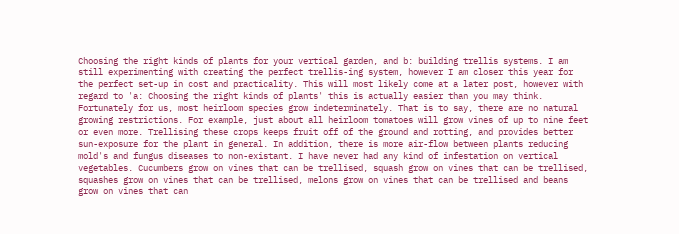Choosing the right kinds of plants for your vertical garden, and b: building trellis systems. I am still experimenting with creating the perfect trellis-ing system, however I am closer this year for the perfect set-up in cost and practicality. This will most likely come at a later post, however with regard to 'a: Choosing the right kinds of plants' this is actually easier than you may think. Fortunately for us, most heirloom species grow indeterminately. That is to say, there are no natural growing restrictions. For example, just about all heirloom tomatoes will grow vines of up to nine feet or even more. Trellising these crops keeps fruit off of the ground and rotting, and provides better sun-exposure for the plant in general. In addition, there is more air-flow between plants reducing mold's and fungus diseases to non-existant. I have never had any kind of infestation on vertical vegetables. Cucumbers grow on vines that can be trellised, squash grow on vines that can be trellised, squashes grow on vines that can be trellised, melons grow on vines that can be trellised and beans grow on vines that can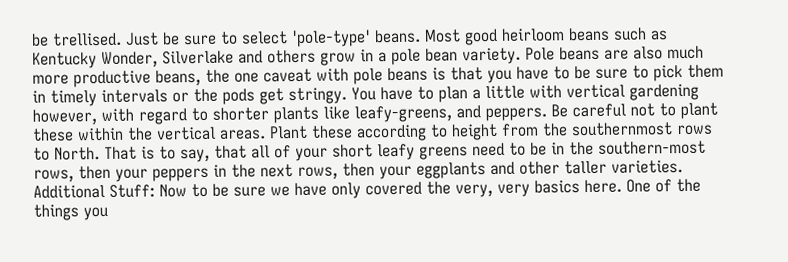be trellised. Just be sure to select 'pole-type' beans. Most good heirloom beans such as Kentucky Wonder, Silverlake and others grow in a pole bean variety. Pole beans are also much more productive beans, the one caveat with pole beans is that you have to be sure to pick them in timely intervals or the pods get stringy. You have to plan a little with vertical gardening however, with regard to shorter plants like leafy-greens, and peppers. Be careful not to plant these within the vertical areas. Plant these according to height from the southernmost rows to North. That is to say, that all of your short leafy greens need to be in the southern-most rows, then your peppers in the next rows, then your eggplants and other taller varieties.
Additional Stuff: Now to be sure we have only covered the very, very basics here. One of the things you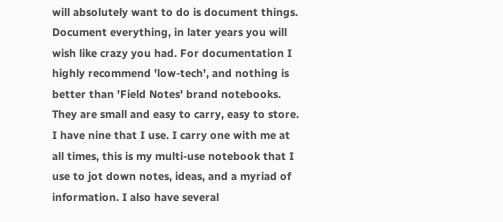will absolutely want to do is document things. Document everything, in later years you will wish like crazy you had. For documentation I highly recommend 'low-tech', and nothing is better than 'Field Notes' brand notebooks. They are small and easy to carry, easy to store. I have nine that I use. I carry one with me at all times, this is my multi-use notebook that I use to jot down notes, ideas, and a myriad of information. I also have several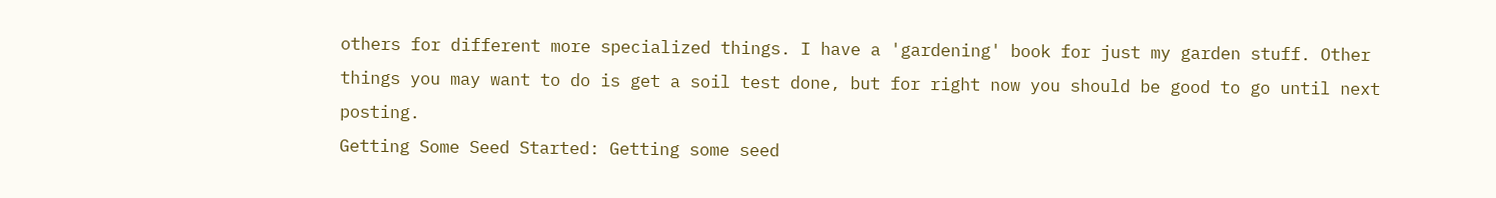others for different more specialized things. I have a 'gardening' book for just my garden stuff. Other things you may want to do is get a soil test done, but for right now you should be good to go until next posting.
Getting Some Seed Started: Getting some seed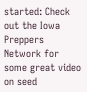started: Check out the Iowa Preppers Network for some great video on seed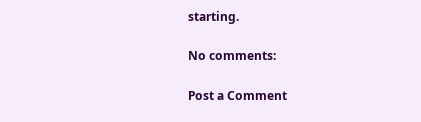starting.

No comments:

Post a Comment